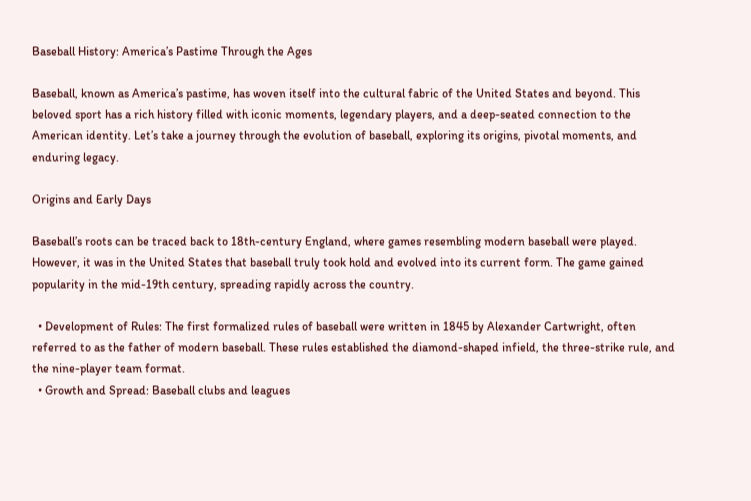Baseball History: America’s Pastime Through the Ages

Baseball, known as America’s pastime, has woven itself into the cultural fabric of the United States and beyond. This beloved sport has a rich history filled with iconic moments, legendary players, and a deep-seated connection to the American identity. Let’s take a journey through the evolution of baseball, exploring its origins, pivotal moments, and enduring legacy.

Origins and Early Days

Baseball’s roots can be traced back to 18th-century England, where games resembling modern baseball were played. However, it was in the United States that baseball truly took hold and evolved into its current form. The game gained popularity in the mid-19th century, spreading rapidly across the country.

  • Development of Rules: The first formalized rules of baseball were written in 1845 by Alexander Cartwright, often referred to as the father of modern baseball. These rules established the diamond-shaped infield, the three-strike rule, and the nine-player team format.
  • Growth and Spread: Baseball clubs and leagues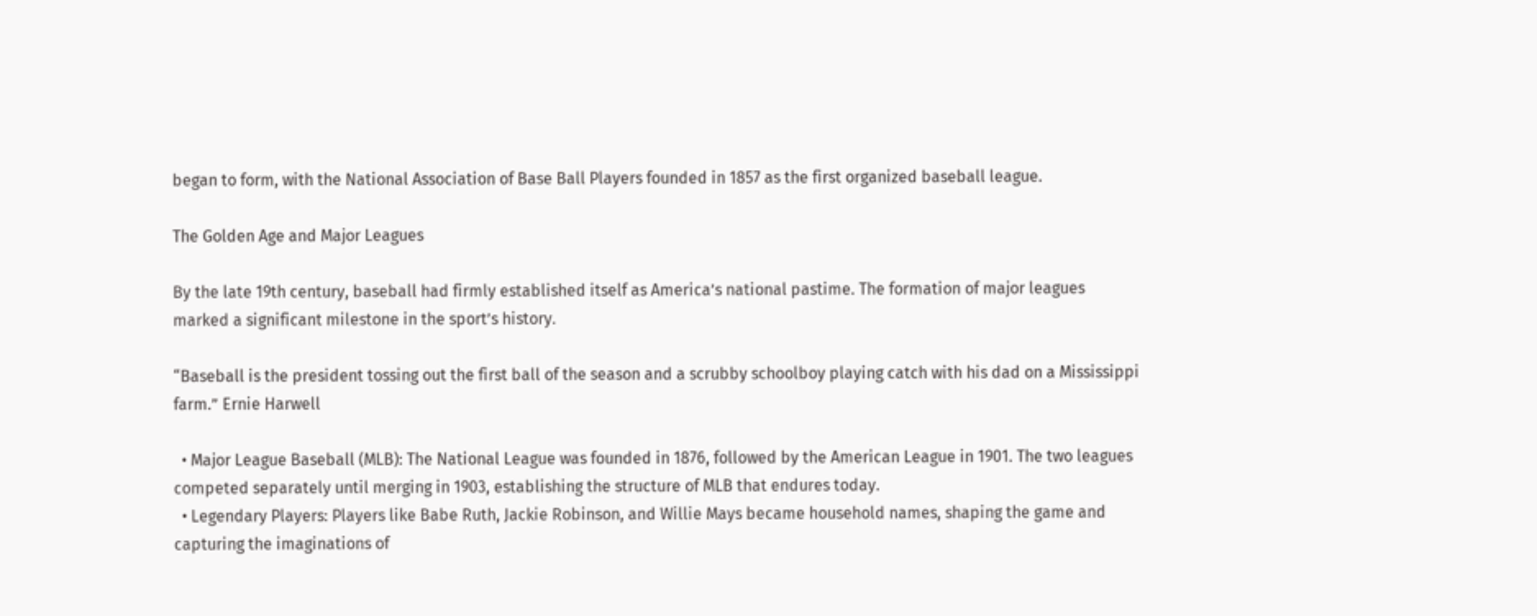began to form, with the National Association of Base Ball Players founded in 1857 as the first organized baseball league.

The Golden Age and Major Leagues

By the late 19th century, baseball had firmly established itself as America’s national pastime. The formation of major leagues marked a significant milestone in the sport’s history.

“Baseball is the president tossing out the first ball of the season and a scrubby schoolboy playing catch with his dad on a Mississippi farm.” Ernie Harwell

  • Major League Baseball (MLB): The National League was founded in 1876, followed by the American League in 1901. The two leagues competed separately until merging in 1903, establishing the structure of MLB that endures today.
  • Legendary Players: Players like Babe Ruth, Jackie Robinson, and Willie Mays became household names, shaping the game and capturing the imaginations of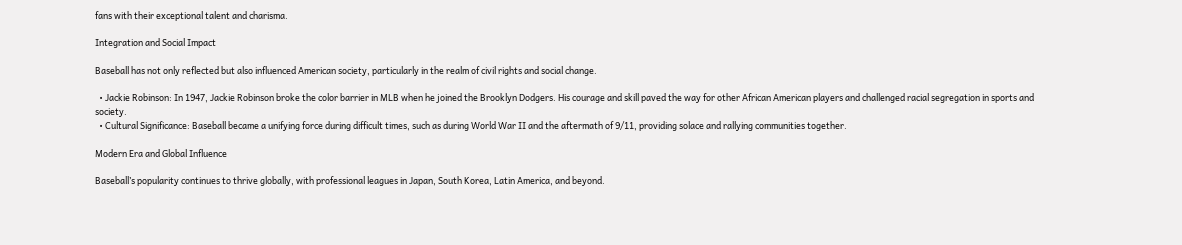fans with their exceptional talent and charisma.

Integration and Social Impact

Baseball has not only reflected but also influenced American society, particularly in the realm of civil rights and social change.

  • Jackie Robinson: In 1947, Jackie Robinson broke the color barrier in MLB when he joined the Brooklyn Dodgers. His courage and skill paved the way for other African American players and challenged racial segregation in sports and society.
  • Cultural Significance: Baseball became a unifying force during difficult times, such as during World War II and the aftermath of 9/11, providing solace and rallying communities together.

Modern Era and Global Influence

Baseball’s popularity continues to thrive globally, with professional leagues in Japan, South Korea, Latin America, and beyond.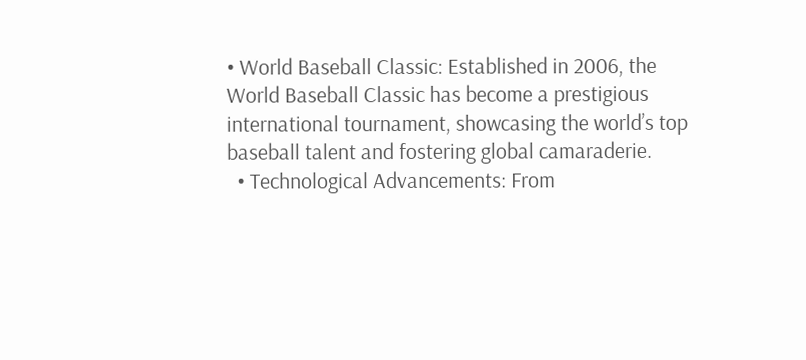• World Baseball Classic: Established in 2006, the World Baseball Classic has become a prestigious international tournament, showcasing the world’s top baseball talent and fostering global camaraderie.
  • Technological Advancements: From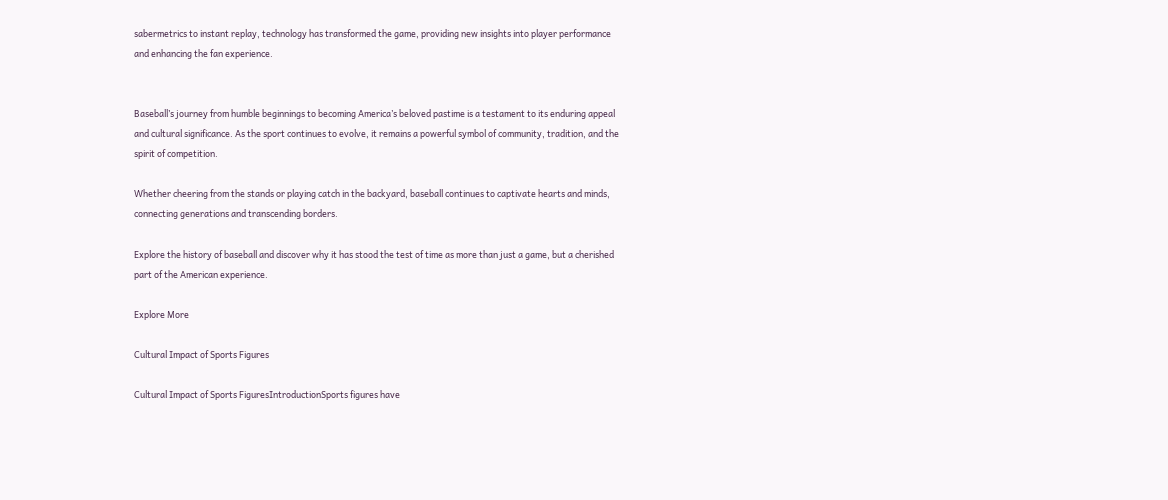sabermetrics to instant replay, technology has transformed the game, providing new insights into player performance and enhancing the fan experience.


Baseball’s journey from humble beginnings to becoming America’s beloved pastime is a testament to its enduring appeal and cultural significance. As the sport continues to evolve, it remains a powerful symbol of community, tradition, and the spirit of competition.

Whether cheering from the stands or playing catch in the backyard, baseball continues to captivate hearts and minds, connecting generations and transcending borders.

Explore the history of baseball and discover why it has stood the test of time as more than just a game, but a cherished part of the American experience.

Explore More

Cultural Impact of Sports Figures

Cultural Impact of Sports FiguresIntroductionSports figures have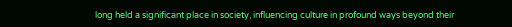long held a significant place in society, influencing culture in profound ways beyond their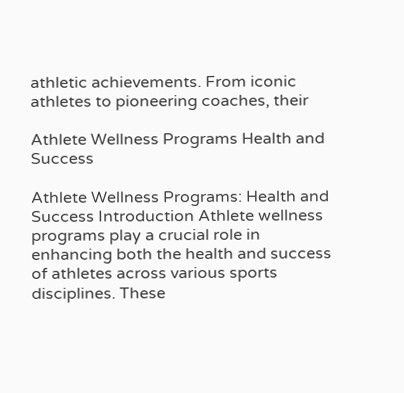athletic achievements. From iconic athletes to pioneering coaches, their

Athlete Wellness Programs Health and Success

Athlete Wellness Programs: Health and Success Introduction Athlete wellness programs play a crucial role in enhancing both the health and success of athletes across various sports disciplines. These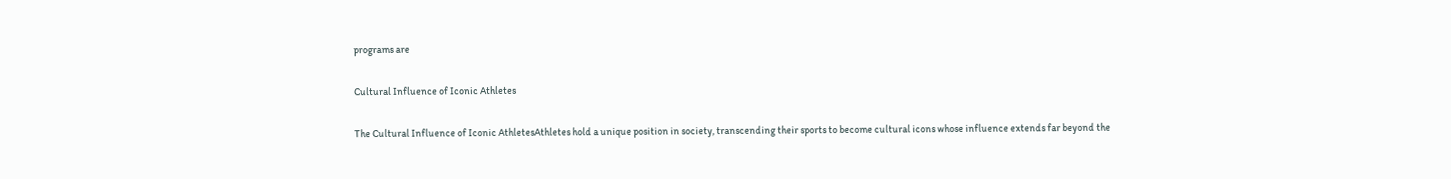programs are

Cultural Influence of Iconic Athletes

The Cultural Influence of Iconic AthletesAthletes hold a unique position in society, transcending their sports to become cultural icons whose influence extends far beyond the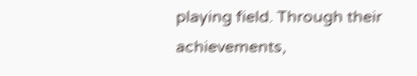playing field. Through their achievements,